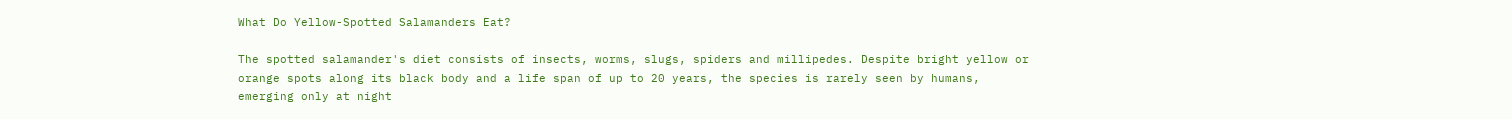What Do Yellow-Spotted Salamanders Eat?

The spotted salamander's diet consists of insects, worms, slugs, spiders and millipedes. Despite bright yellow or orange spots along its black body and a life span of up to 20 years, the species is rarely seen by humans, emerging only at night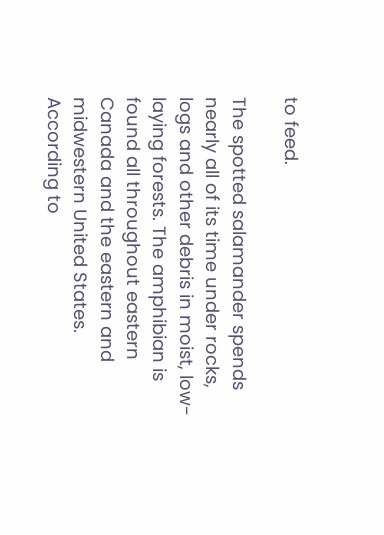to feed.

The spotted salamander spends nearly all of its time under rocks, logs and other debris in moist, low-laying forests. The amphibian is found all throughout eastern Canada and the eastern and midwestern United States. According to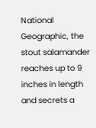National Geographic, the stout salamander reaches up to 9 inches in length and secrets a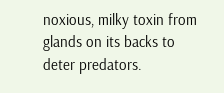noxious, milky toxin from glands on its backs to deter predators.